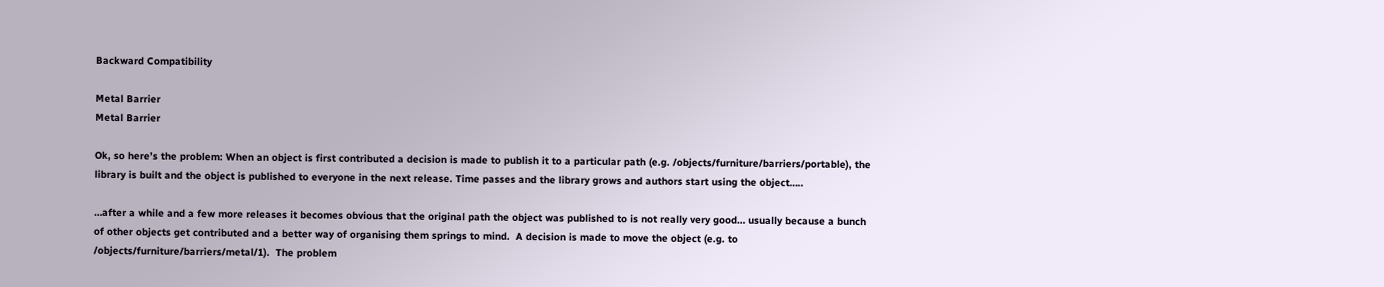Backward Compatibility

Metal Barrier
Metal Barrier

Ok, so here’s the problem: When an object is first contributed a decision is made to publish it to a particular path (e.g. /objects/furniture/barriers/portable), the library is built and the object is published to everyone in the next release. Time passes and the library grows and authors start using the object…..

…after a while and a few more releases it becomes obvious that the original path the object was published to is not really very good… usually because a bunch of other objects get contributed and a better way of organising them springs to mind.  A decision is made to move the object (e.g. to /objects/furniture/barriers/metal/1).  The problem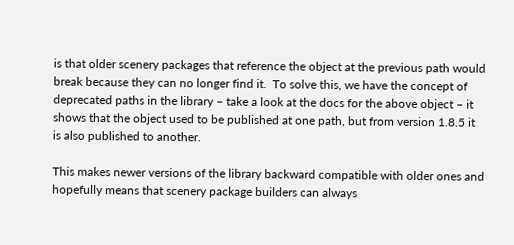is that older scenery packages that reference the object at the previous path would break because they can no longer find it.  To solve this, we have the concept of deprecated paths in the library – take a look at the docs for the above object – it shows that the object used to be published at one path, but from version 1.8.5 it is also published to another.

This makes newer versions of the library backward compatible with older ones and hopefully means that scenery package builders can always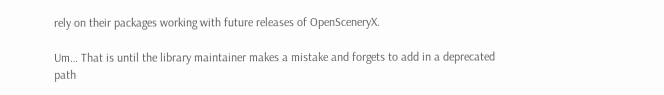rely on their packages working with future releases of OpenSceneryX.

Um… That is until the library maintainer makes a mistake and forgets to add in a deprecated path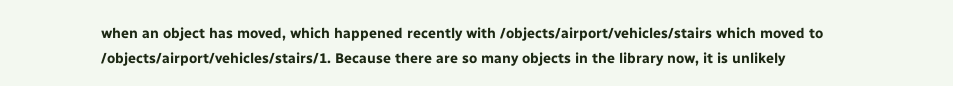when an object has moved, which happened recently with /objects/airport/vehicles/stairs which moved to /objects/airport/vehicles/stairs/1. Because there are so many objects in the library now, it is unlikely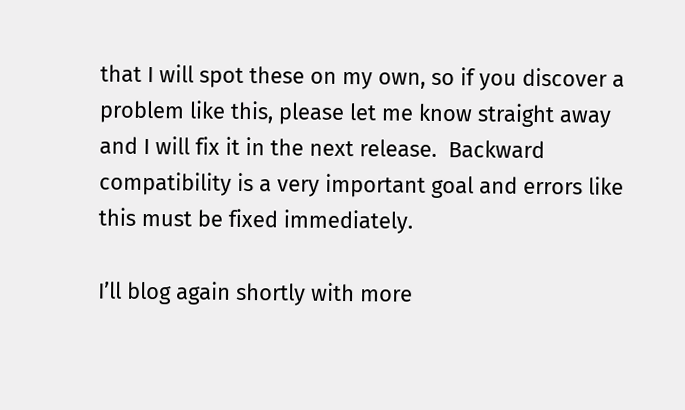that I will spot these on my own, so if you discover a problem like this, please let me know straight away and I will fix it in the next release.  Backward compatibility is a very important goal and errors like this must be fixed immediately.

I’ll blog again shortly with more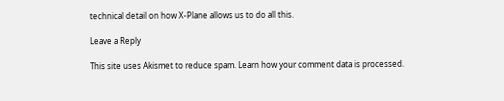technical detail on how X-Plane allows us to do all this.

Leave a Reply

This site uses Akismet to reduce spam. Learn how your comment data is processed.